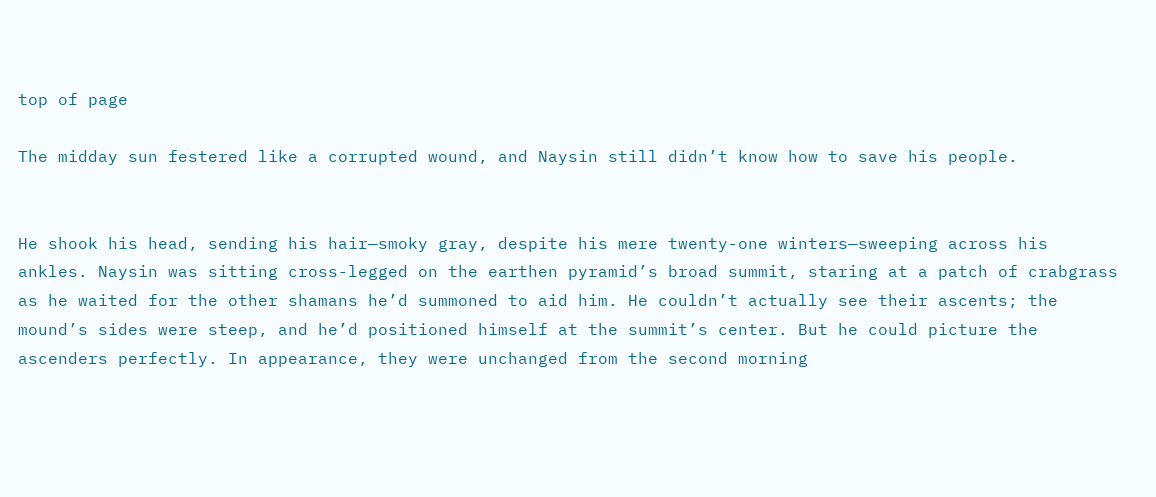top of page

The midday sun festered like a corrupted wound, and Naysin still didn’t know how to save his people.


He shook his head, sending his hair—smoky gray, despite his mere twenty-one winters—sweeping across his ankles. Naysin was sitting cross-legged on the earthen pyramid’s broad summit, staring at a patch of crabgrass as he waited for the other shamans he’d summoned to aid him. He couldn’t actually see their ascents; the mound’s sides were steep, and he’d positioned himself at the summit’s center. But he could picture the ascenders perfectly. In appearance, they were unchanged from the second morning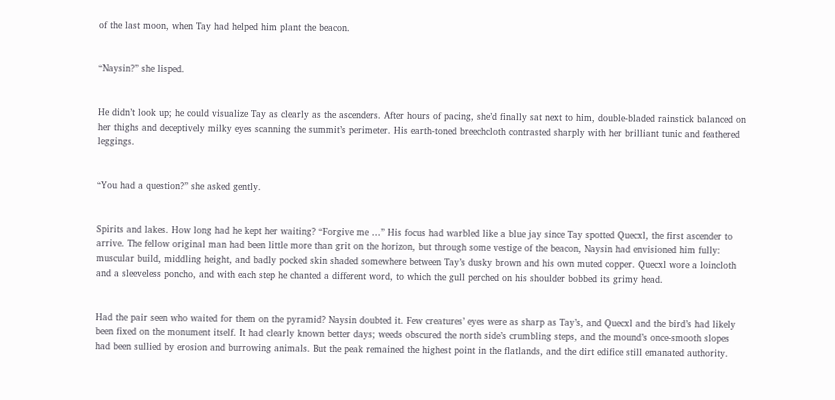of the last moon, when Tay had helped him plant the beacon.


“Naysin?” she lisped.


He didn’t look up; he could visualize Tay as clearly as the ascenders. After hours of pacing, she’d finally sat next to him, double-bladed rainstick balanced on her thighs and deceptively milky eyes scanning the summit’s perimeter. His earth-toned breechcloth contrasted sharply with her brilliant tunic and feathered leggings.


“You had a question?” she asked gently.


Spirits and lakes. How long had he kept her waiting? “Forgive me …” His focus had warbled like a blue jay since Tay spotted Quecxl, the first ascender to arrive. The fellow original man had been little more than grit on the horizon, but through some vestige of the beacon, Naysin had envisioned him fully: muscular build, middling height, and badly pocked skin shaded somewhere between Tay’s dusky brown and his own muted copper. Quecxl wore a loincloth and a sleeveless poncho, and with each step he chanted a different word, to which the gull perched on his shoulder bobbed its grimy head.


Had the pair seen who waited for them on the pyramid? Naysin doubted it. Few creatures’ eyes were as sharp as Tay’s, and Quecxl and the bird’s had likely been fixed on the monument itself. It had clearly known better days; weeds obscured the north side’s crumbling steps, and the mound’s once-smooth slopes had been sullied by erosion and burrowing animals. But the peak remained the highest point in the flatlands, and the dirt edifice still emanated authority.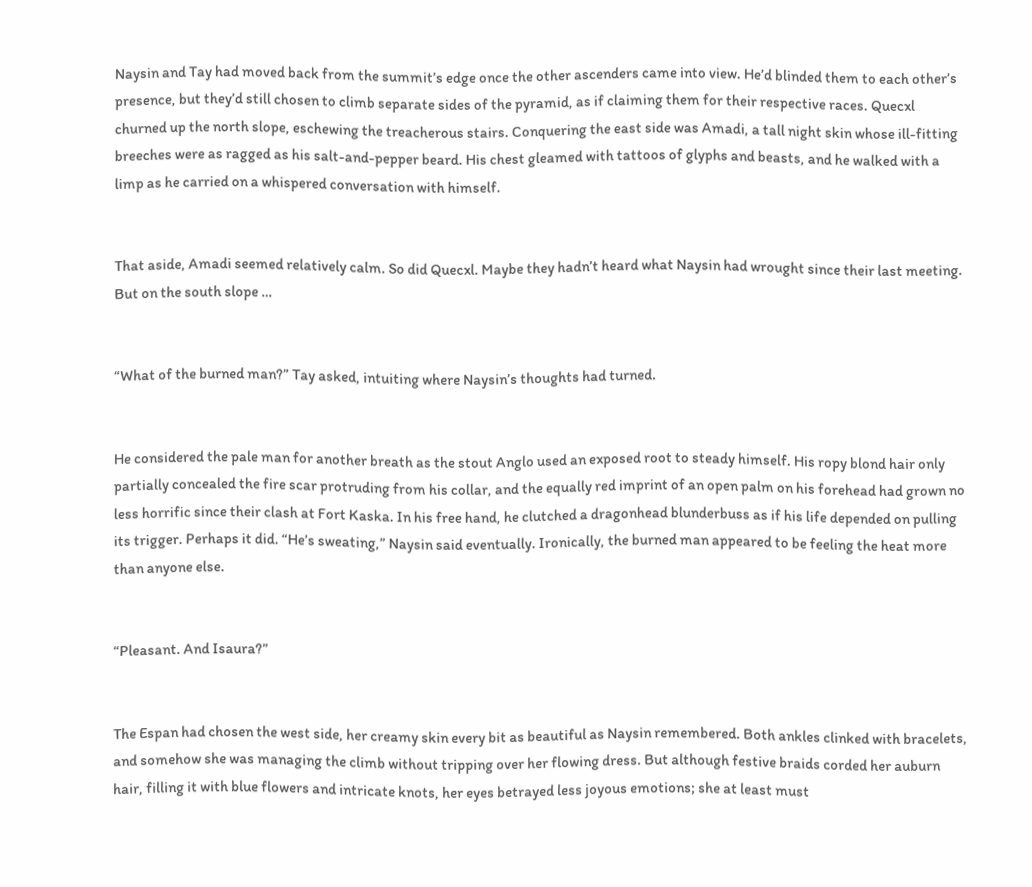Naysin and Tay had moved back from the summit’s edge once the other ascenders came into view. He’d blinded them to each other’s presence, but they’d still chosen to climb separate sides of the pyramid, as if claiming them for their respective races. Quecxl churned up the north slope, eschewing the treacherous stairs. Conquering the east side was Amadi, a tall night skin whose ill-fitting breeches were as ragged as his salt-and-pepper beard. His chest gleamed with tattoos of glyphs and beasts, and he walked with a limp as he carried on a whispered conversation with himself.


That aside, Amadi seemed relatively calm. So did Quecxl. Maybe they hadn’t heard what Naysin had wrought since their last meeting. But on the south slope …


“What of the burned man?” Tay asked, intuiting where Naysin’s thoughts had turned.


He considered the pale man for another breath as the stout Anglo used an exposed root to steady himself. His ropy blond hair only partially concealed the fire scar protruding from his collar, and the equally red imprint of an open palm on his forehead had grown no less horrific since their clash at Fort Kaska. In his free hand, he clutched a dragonhead blunderbuss as if his life depended on pulling its trigger. Perhaps it did. “He’s sweating,” Naysin said eventually. Ironically, the burned man appeared to be feeling the heat more than anyone else.


“Pleasant. And Isaura?”


The Espan had chosen the west side, her creamy skin every bit as beautiful as Naysin remembered. Both ankles clinked with bracelets, and somehow she was managing the climb without tripping over her flowing dress. But although festive braids corded her auburn hair, filling it with blue flowers and intricate knots, her eyes betrayed less joyous emotions; she at least must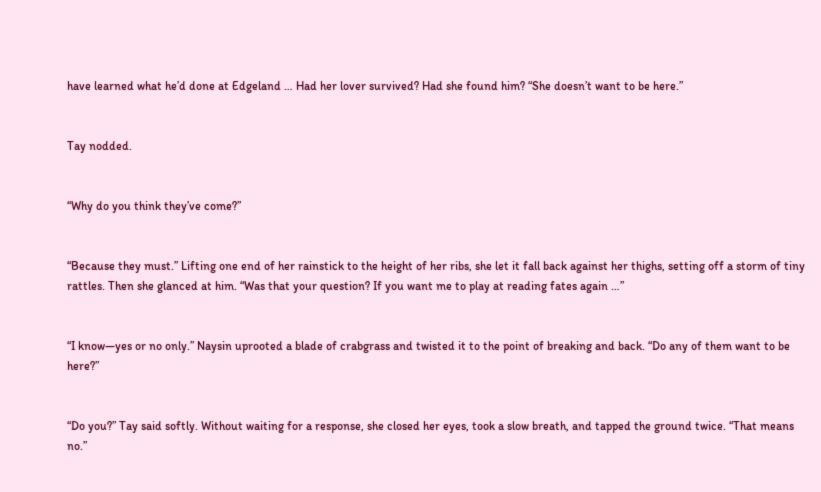have learned what he’d done at Edgeland … Had her lover survived? Had she found him? “She doesn’t want to be here.”


Tay nodded.


“Why do you think they’ve come?”


“Because they must.” Lifting one end of her rainstick to the height of her ribs, she let it fall back against her thighs, setting off a storm of tiny rattles. Then she glanced at him. “Was that your question? If you want me to play at reading fates again …”


“I know—yes or no only.” Naysin uprooted a blade of crabgrass and twisted it to the point of breaking and back. “Do any of them want to be here?”


“Do you?” Tay said softly. Without waiting for a response, she closed her eyes, took a slow breath, and tapped the ground twice. “That means no.”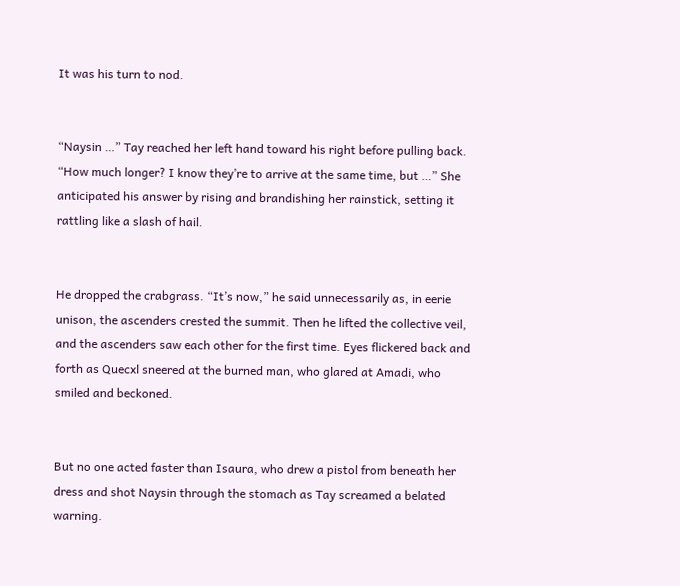It was his turn to nod.


“Naysin …” Tay reached her left hand toward his right before pulling back. “How much longer? I know they’re to arrive at the same time, but …” She anticipated his answer by rising and brandishing her rainstick, setting it rattling like a slash of hail.


He dropped the crabgrass. “It’s now,” he said unnecessarily as, in eerie unison, the ascenders crested the summit. Then he lifted the collective veil, and the ascenders saw each other for the first time. Eyes flickered back and forth as Quecxl sneered at the burned man, who glared at Amadi, who smiled and beckoned.


But no one acted faster than Isaura, who drew a pistol from beneath her dress and shot Naysin through the stomach as Tay screamed a belated warning.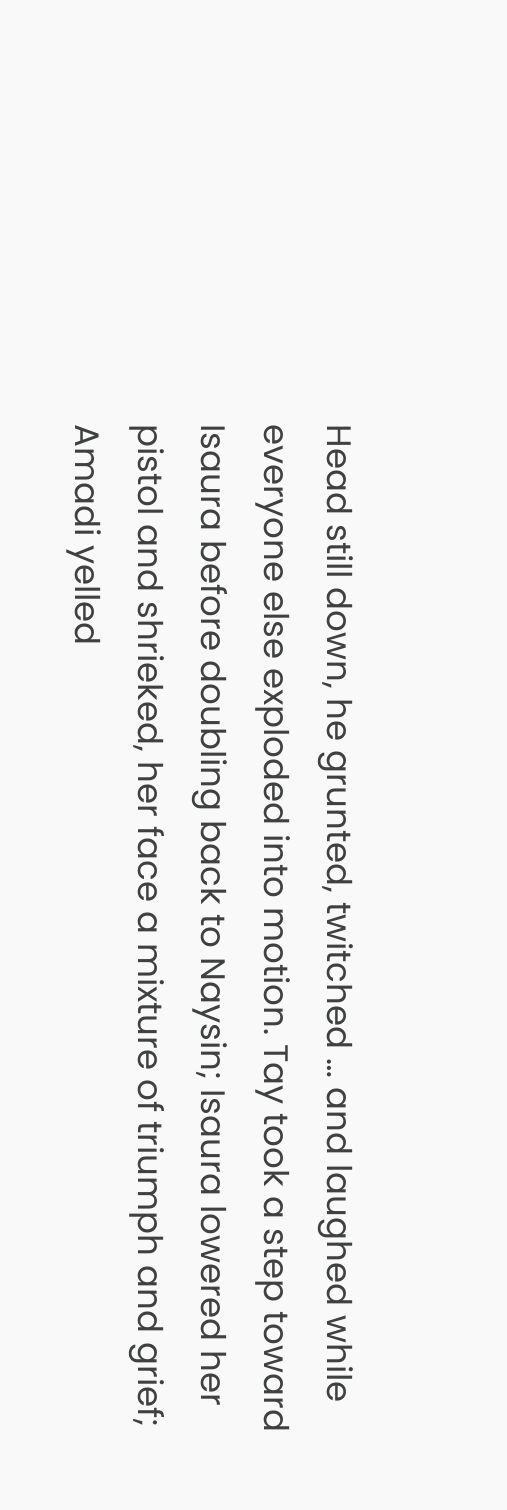Head still down, he grunted, twitched … and laughed while everyone else exploded into motion. Tay took a step toward Isaura before doubling back to Naysin; Isaura lowered her pistol and shrieked, her face a mixture of triumph and grief; Amadi yelled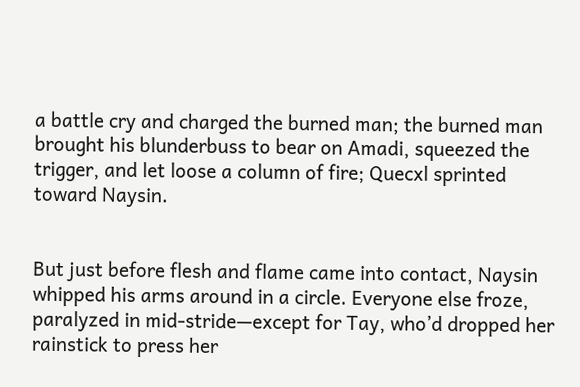a battle cry and charged the burned man; the burned man brought his blunderbuss to bear on Amadi, squeezed the trigger, and let loose a column of fire; Quecxl sprinted toward Naysin.


But just before flesh and flame came into contact, Naysin whipped his arms around in a circle. Everyone else froze, paralyzed in mid-stride—except for Tay, who’d dropped her rainstick to press her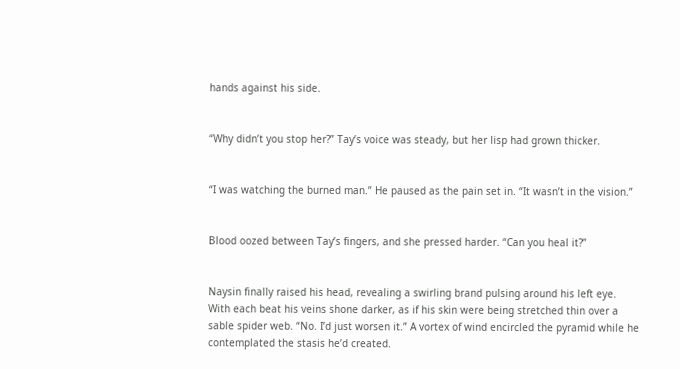hands against his side.


“Why didn’t you stop her?” Tay’s voice was steady, but her lisp had grown thicker.


“I was watching the burned man.” He paused as the pain set in. “It wasn’t in the vision.”


Blood oozed between Tay’s fingers, and she pressed harder. “Can you heal it?”


Naysin finally raised his head, revealing a swirling brand pulsing around his left eye. With each beat his veins shone darker, as if his skin were being stretched thin over a sable spider web. “No. I’d just worsen it.” A vortex of wind encircled the pyramid while he contemplated the stasis he’d created.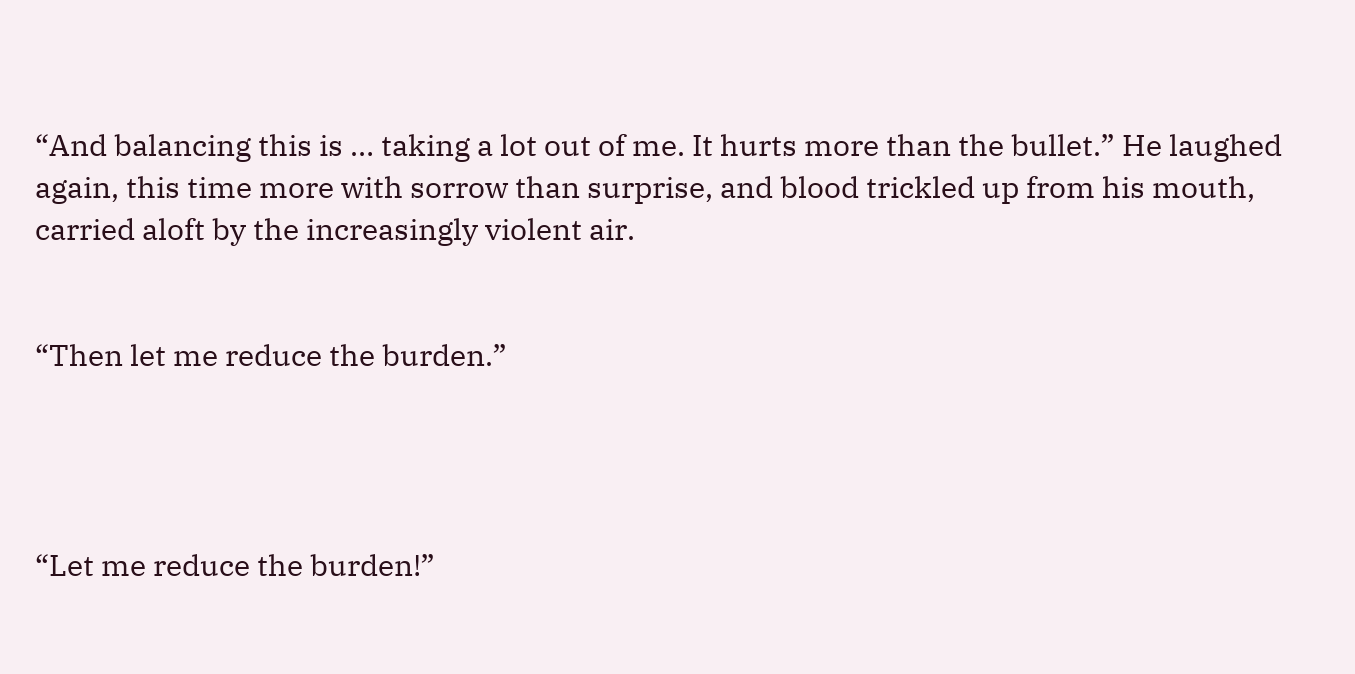“And balancing this is … taking a lot out of me. It hurts more than the bullet.” He laughed again, this time more with sorrow than surprise, and blood trickled up from his mouth, carried aloft by the increasingly violent air.


“Then let me reduce the burden.”




“Let me reduce the burden!”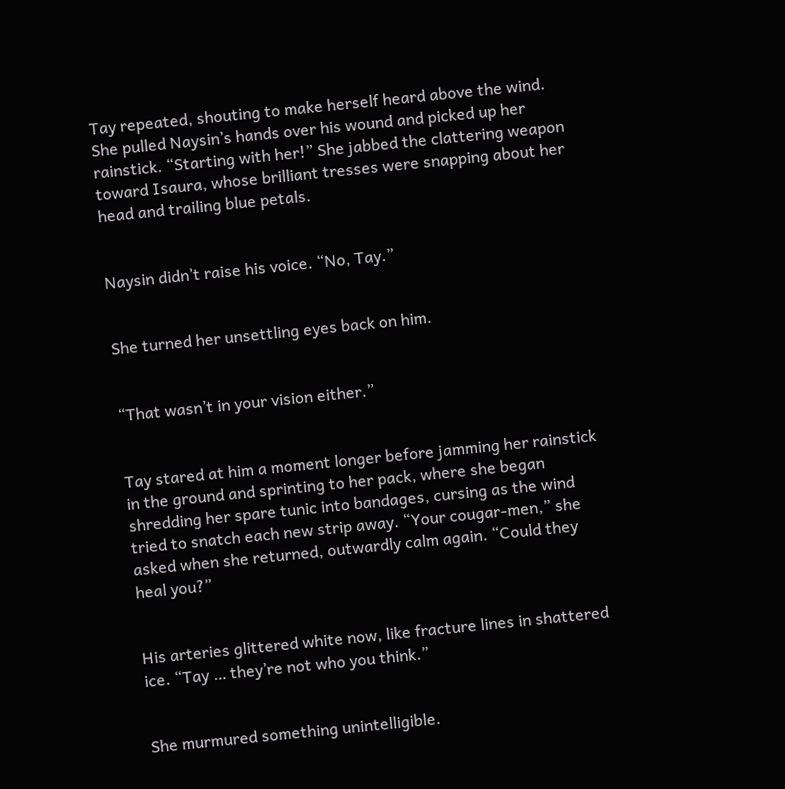Tay repeated, shouting to make herself heard above the wind. She pulled Naysin’s hands over his wound and picked up her rainstick. “Starting with her!” She jabbed the clattering weapon toward Isaura, whose brilliant tresses were snapping about her head and trailing blue petals.


Naysin didn’t raise his voice. “No, Tay.”


She turned her unsettling eyes back on him.


“That wasn’t in your vision either.”


Tay stared at him a moment longer before jamming her rainstick in the ground and sprinting to her pack, where she began shredding her spare tunic into bandages, cursing as the wind tried to snatch each new strip away. “Your cougar-men,” she asked when she returned, outwardly calm again. “Could they heal you?”


His arteries glittered white now, like fracture lines in shattered ice. “Tay … they’re not who you think.”


She murmured something unintelligible.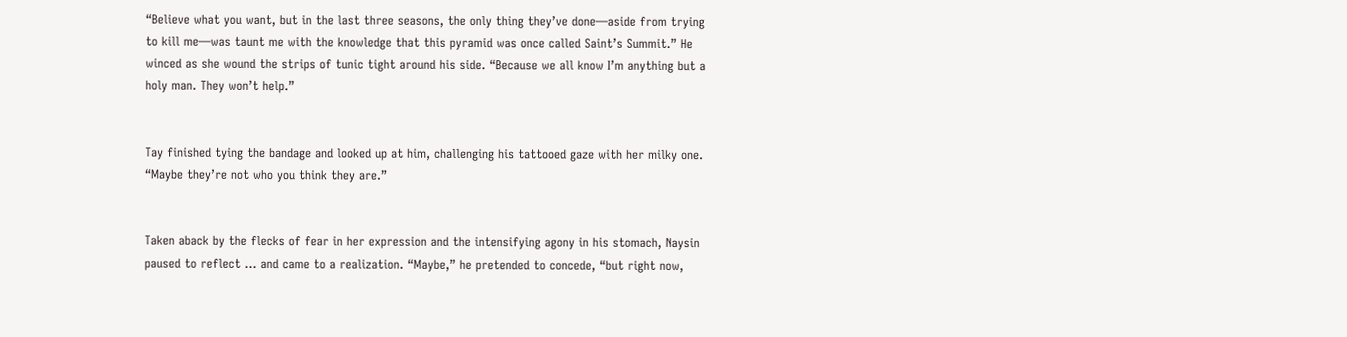“Believe what you want, but in the last three seasons, the only thing they’ve done—aside from trying to kill me—was taunt me with the knowledge that this pyramid was once called Saint’s Summit.” He winced as she wound the strips of tunic tight around his side. “Because we all know I’m anything but a holy man. They won’t help.”


Tay finished tying the bandage and looked up at him, challenging his tattooed gaze with her milky one. “Maybe they’re not who you think they are.”


Taken aback by the flecks of fear in her expression and the intensifying agony in his stomach, Naysin paused to reflect … and came to a realization. “Maybe,” he pretended to concede, “but right now,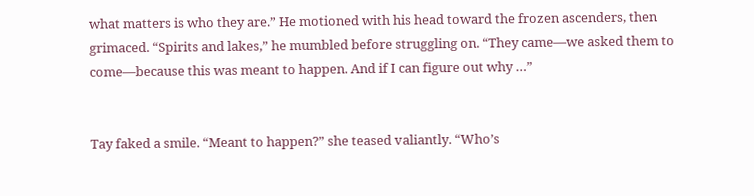what matters is who they are.” He motioned with his head toward the frozen ascenders, then grimaced. “Spirits and lakes,” he mumbled before struggling on. “They came—we asked them to come—because this was meant to happen. And if I can figure out why …”


Tay faked a smile. “Meant to happen?” she teased valiantly. “Who’s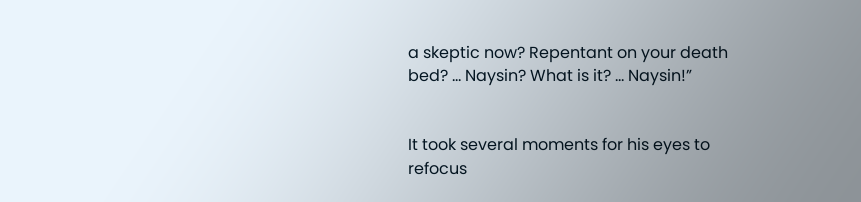a skeptic now? Repentant on your death bed? … Naysin? What is it? … Naysin!”


It took several moments for his eyes to refocus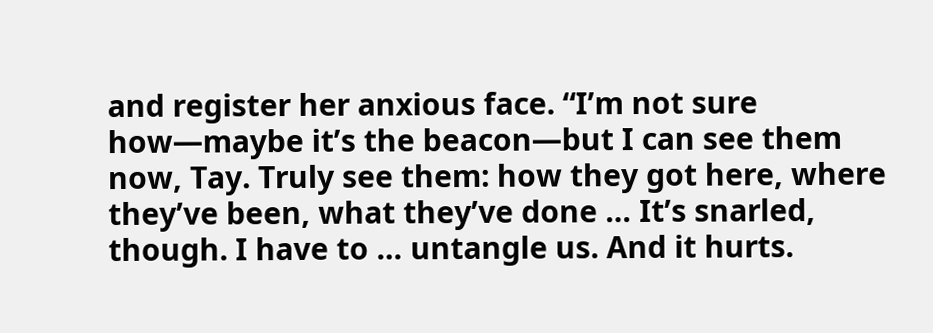and register her anxious face. “I’m not sure how—maybe it’s the beacon—but I can see them now, Tay. Truly see them: how they got here, where they’ve been, what they’ve done … It’s snarled, though. I have to … untangle us. And it hurts.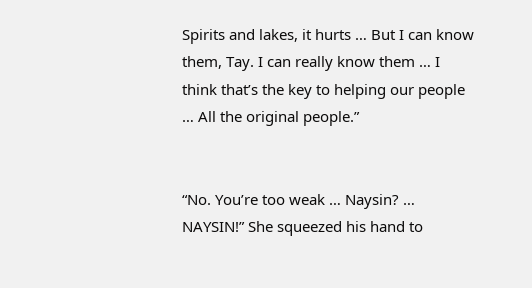Spirits and lakes, it hurts … But I can know them, Tay. I can really know them … I think that’s the key to helping our people … All the original people.”


“No. You’re too weak … Naysin? … NAYSIN!” She squeezed his hand to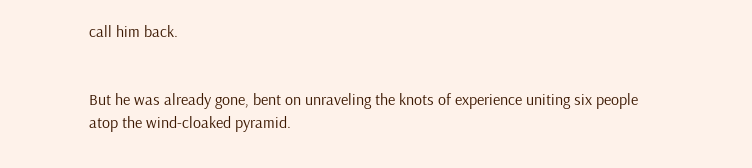call him back.


But he was already gone, bent on unraveling the knots of experience uniting six people atop the wind-cloaked pyramid.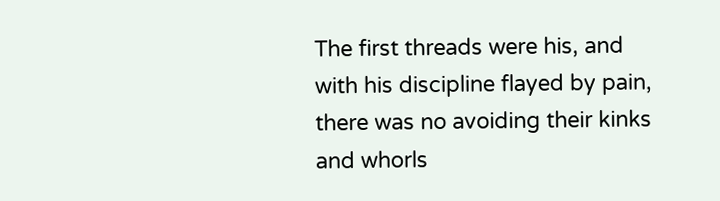The first threads were his, and with his discipline flayed by pain, there was no avoiding their kinks and whorls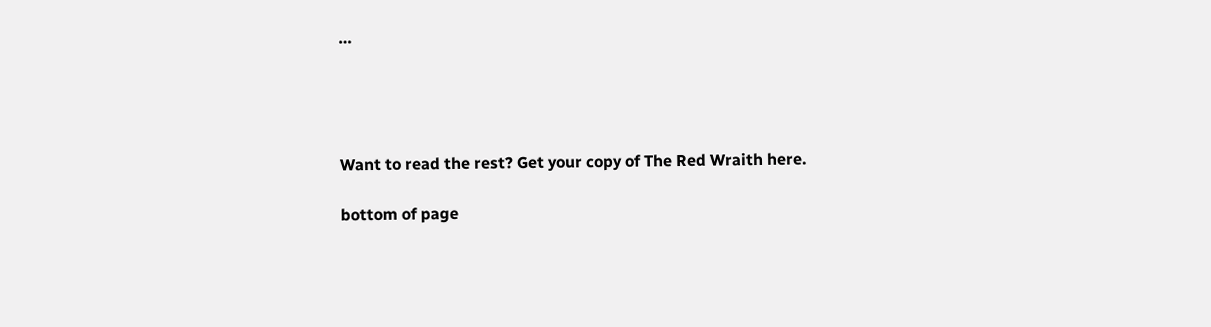…




Want to read the rest? Get your copy of The Red Wraith here.

bottom of page